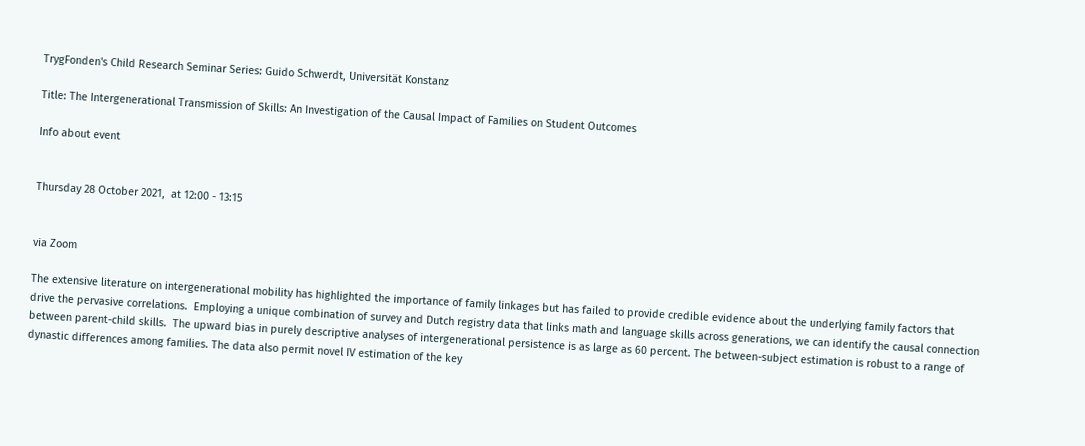TrygFonden's Child Research Seminar Series: Guido Schwerdt, Universität Konstanz

Title: The Intergenerational Transmission of Skills: An Investigation of the Causal Impact of Families on Student Outcomes

Info about event


Thursday 28 October 2021,  at 12:00 - 13:15


via Zoom

The extensive literature on intergenerational mobility has highlighted the importance of family linkages but has failed to provide credible evidence about the underlying family factors that drive the pervasive correlations.  Employing a unique combination of survey and Dutch registry data that links math and language skills across generations, we can identify the causal connection between parent-child skills.  The upward bias in purely descriptive analyses of intergenerational persistence is as large as 60 percent. The between-subject estimation is robust to a range of dynastic differences among families. The data also permit novel IV estimation of the key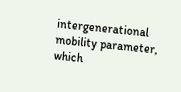intergenerational mobility parameter, which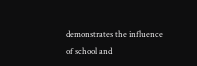demonstrates the influence of school and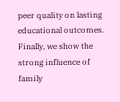peer quality on lasting educational outcomes. Finally, we show the strong influence of family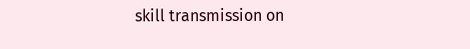skill transmission on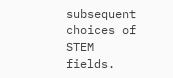subsequent choices of STEM fields.